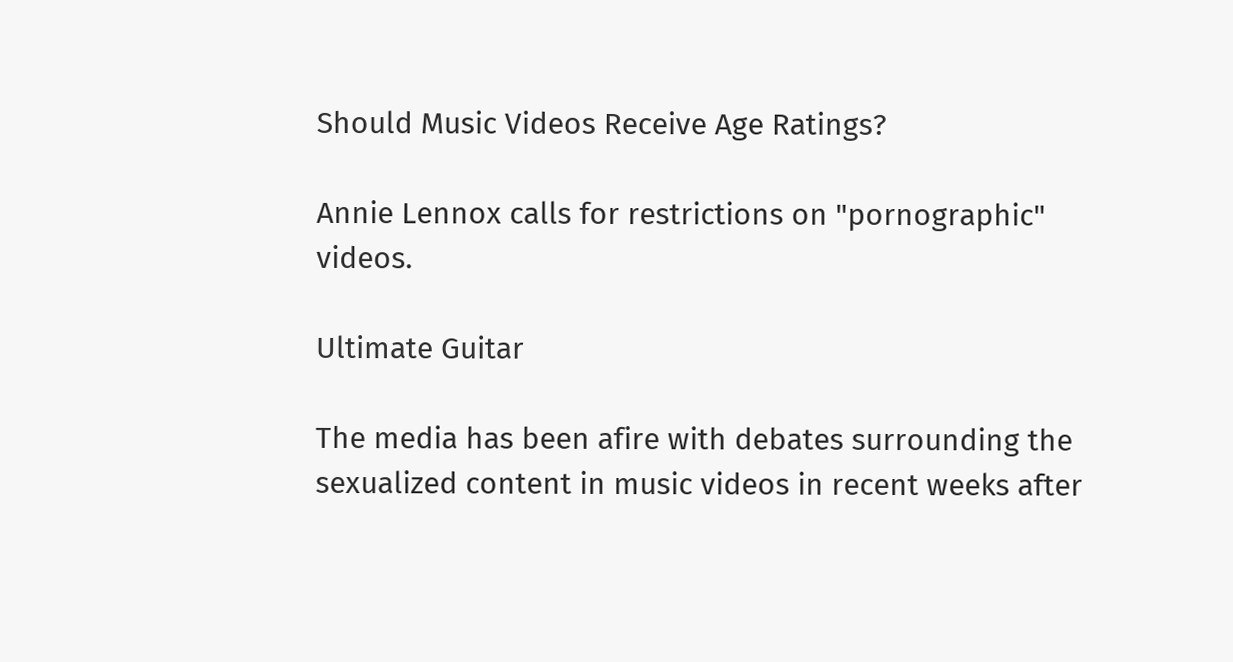Should Music Videos Receive Age Ratings?

Annie Lennox calls for restrictions on "pornographic" videos.

Ultimate Guitar

The media has been afire with debates surrounding the sexualized content in music videos in recent weeks after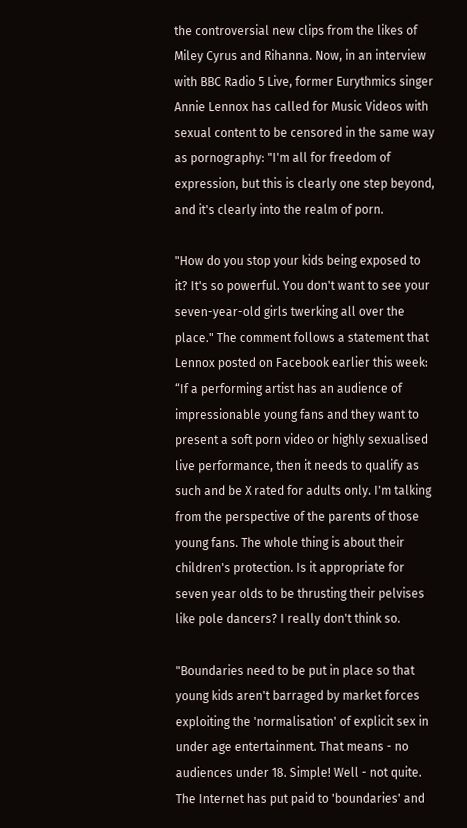the controversial new clips from the likes of Miley Cyrus and Rihanna. Now, in an interview with BBC Radio 5 Live, former Eurythmics singer Annie Lennox has called for Music Videos with sexual content to be censored in the same way as pornography: "I'm all for freedom of expression, but this is clearly one step beyond, and it's clearly into the realm of porn.

"How do you stop your kids being exposed to it? It's so powerful. You don't want to see your seven-year-old girls twerking all over the place." The comment follows a statement that Lennox posted on Facebook earlier this week: “If a performing artist has an audience of impressionable young fans and they want to present a soft porn video or highly sexualised live performance, then it needs to qualify as such and be X rated for adults only. I'm talking from the perspective of the parents of those young fans. The whole thing is about their children's protection. Is it appropriate for seven year olds to be thrusting their pelvises like pole dancers? I really don't think so.

"Boundaries need to be put in place so that young kids aren't barraged by market forces exploiting the 'normalisation' of explicit sex in under age entertainment. That means - no audiences under 18. Simple! Well - not quite. The Internet has put paid to 'boundaries' and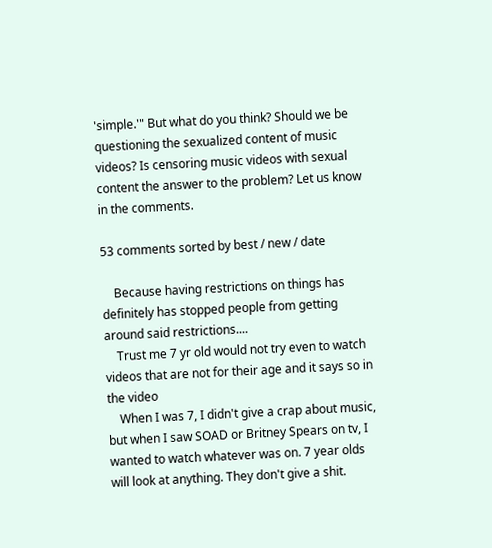'simple.'" But what do you think? Should we be questioning the sexualized content of music videos? Is censoring music videos with sexual content the answer to the problem? Let us know in the comments.

53 comments sorted by best / new / date

    Because having restrictions on things has definitely has stopped people from getting around said restrictions....
    Trust me 7 yr old would not try even to watch videos that are not for their age and it says so in the video
    When I was 7, I didn't give a crap about music, but when I saw SOAD or Britney Spears on tv, I wanted to watch whatever was on. 7 year olds will look at anything. They don't give a shit.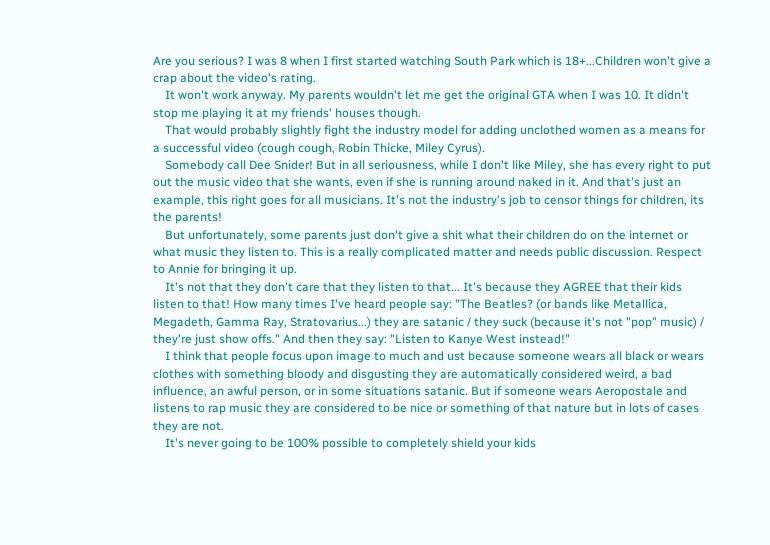Are you serious? I was 8 when I first started watching South Park which is 18+...Children won't give a crap about the video's rating.
    It won't work anyway. My parents wouldn't let me get the original GTA when I was 10. It didn't stop me playing it at my friends' houses though.
    That would probably slightly fight the industry model for adding unclothed women as a means for a successful video (cough cough, Robin Thicke, Miley Cyrus).
    Somebody call Dee Snider! But in all seriousness, while I don't like Miley, she has every right to put out the music video that she wants, even if she is running around naked in it. And that's just an example, this right goes for all musicians. It's not the industry's job to censor things for children, its the parents!
    But unfortunately, some parents just don't give a shit what their children do on the internet or what music they listen to. This is a really complicated matter and needs public discussion. Respect to Annie for bringing it up.
    It's not that they don't care that they listen to that... It's because they AGREE that their kids listen to that! How many times I've heard people say: "The Beatles? (or bands like Metallica, Megadeth, Gamma Ray, Stratovarius...) they are satanic / they suck (because it's not "pop" music) / they're just show offs." And then they say: "Listen to Kanye West instead!"
    I think that people focus upon image to much and ust because someone wears all black or wears clothes with something bloody and disgusting they are automatically considered weird, a bad influence, an awful person, or in some situations satanic. But if someone wears Aeropostale and listens to rap music they are considered to be nice or something of that nature but in lots of cases they are not.
    It's never going to be 100% possible to completely shield your kids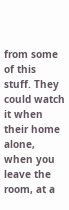from some of this stuff. They could watch it when their home alone, when you leave the room, at a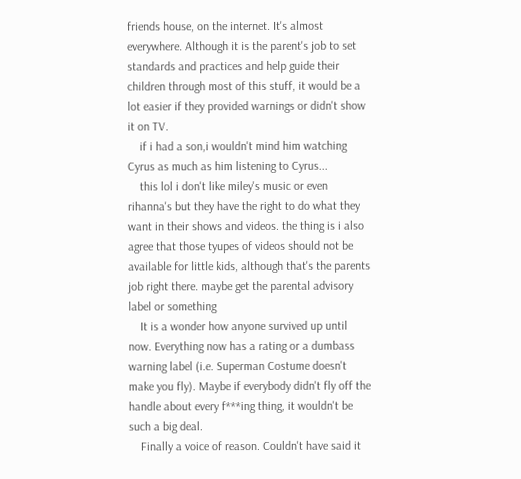friends house, on the internet. It's almost everywhere. Although it is the parent's job to set standards and practices and help guide their children through most of this stuff, it would be a lot easier if they provided warnings or didn't show it on TV.
    if i had a son,i wouldn't mind him watching Cyrus as much as him listening to Cyrus...
    this lol i don't like miley's music or even rihanna's but they have the right to do what they want in their shows and videos. the thing is i also agree that those tyupes of videos should not be available for little kids, although that's the parents job right there. maybe get the parental advisory label or something
    It is a wonder how anyone survived up until now. Everything now has a rating or a dumbass warning label (i.e. Superman Costume doesn't make you fly). Maybe if everybody didn't fly off the handle about every f***ing thing, it wouldn't be such a big deal.
    Finally a voice of reason. Couldn't have said it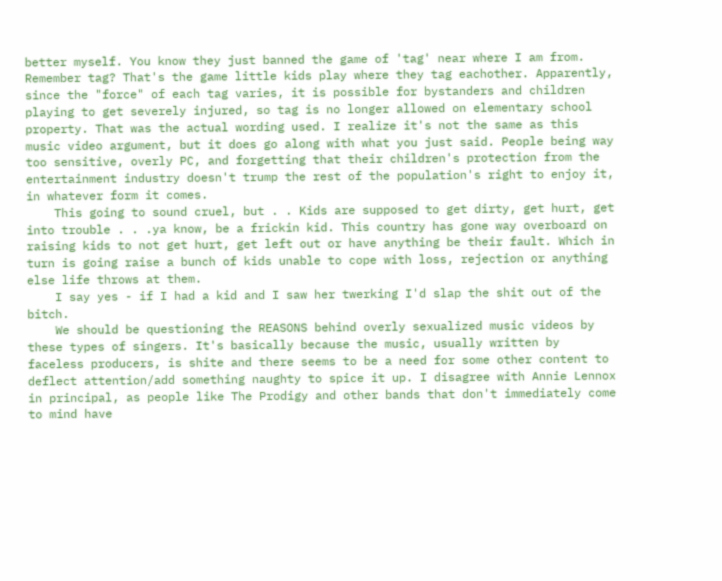better myself. You know they just banned the game of 'tag' near where I am from. Remember tag? That's the game little kids play where they tag eachother. Apparently, since the "force" of each tag varies, it is possible for bystanders and children playing to get severely injured, so tag is no longer allowed on elementary school property. That was the actual wording used. I realize it's not the same as this music video argument, but it does go along with what you just said. People being way too sensitive, overly PC, and forgetting that their children's protection from the entertainment industry doesn't trump the rest of the population's right to enjoy it, in whatever form it comes.
    This going to sound cruel, but . . Kids are supposed to get dirty, get hurt, get into trouble . . .ya know, be a frickin kid. This country has gone way overboard on raising kids to not get hurt, get left out or have anything be their fault. Which in turn is going raise a bunch of kids unable to cope with loss, rejection or anything else life throws at them.
    I say yes - if I had a kid and I saw her twerking I'd slap the shit out of the bitch.
    We should be questioning the REASONS behind overly sexualized music videos by these types of singers. It's basically because the music, usually written by faceless producers, is shite and there seems to be a need for some other content to deflect attention/add something naughty to spice it up. I disagree with Annie Lennox in principal, as people like The Prodigy and other bands that don't immediately come to mind have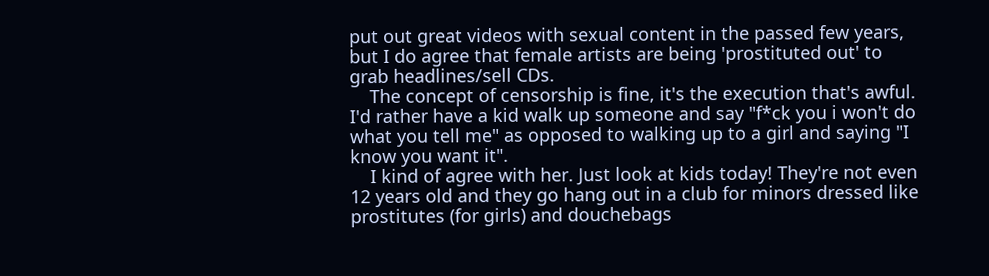put out great videos with sexual content in the passed few years, but I do agree that female artists are being 'prostituted out' to grab headlines/sell CDs.
    The concept of censorship is fine, it's the execution that's awful. I'd rather have a kid walk up someone and say "f*ck you i won't do what you tell me" as opposed to walking up to a girl and saying "I know you want it".
    I kind of agree with her. Just look at kids today! They're not even 12 years old and they go hang out in a club for minors dressed like prostitutes (for girls) and douchebags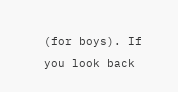(for boys). If you look back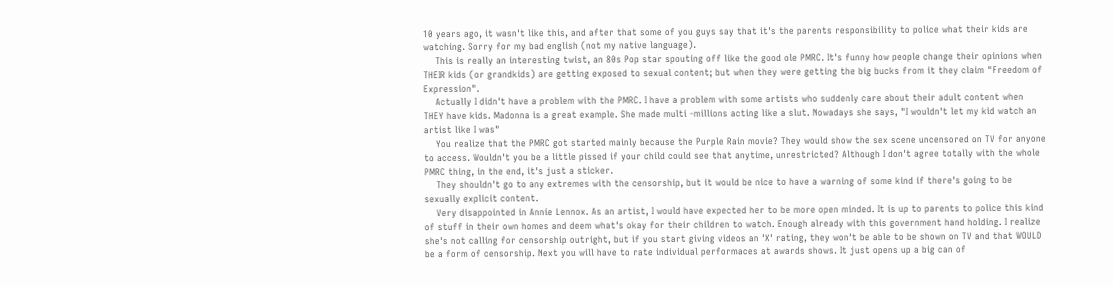10 years ago, it wasn't like this, and after that some of you guys say that it's the parents responsibility to police what their kids are watching. Sorry for my bad english (not my native language).
    This is really an interesting twist, an 80s Pop star spouting off like the good ole PMRC. It's funny how people change their opinions when THEIR kids (or grandkids) are getting exposed to sexual content; but when they were getting the big bucks from it they claim "Freedom of Expression".
    Actually I didn't have a problem with the PMRC. I have a problem with some artists who suddenly care about their adult content when THEY have kids. Madonna is a great example. She made multi -millions acting like a slut. Nowadays she says, "I wouldn't let my kid watch an artist like I was"
    You realize that the PMRC got started mainly because the Purple Rain movie? They would show the sex scene uncensored on TV for anyone to access. Wouldn't you be a little pissed if your child could see that anytime, unrestricted? Although I don't agree totally with the whole PMRC thing, in the end, it's just a sticker.
    They shouldn't go to any extremes with the censorship, but it would be nice to have a warning of some kind if there's going to be sexually explicit content.
    Very disappointed in Annie Lennox. As an artist, I would have expected her to be more open minded. It is up to parents to police this kind of stuff in their own homes and deem what's okay for their children to watch. Enough already with this government hand holding. I realize she's not calling for censorship outright, but if you start giving videos an 'X' rating, they won't be able to be shown on TV and that WOULD be a form of censorship. Next you will have to rate individual performaces at awards shows. It just opens up a big can of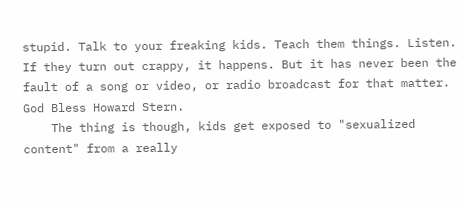stupid. Talk to your freaking kids. Teach them things. Listen. If they turn out crappy, it happens. But it has never been the fault of a song or video, or radio broadcast for that matter. God Bless Howard Stern.
    The thing is though, kids get exposed to "sexualized content" from a really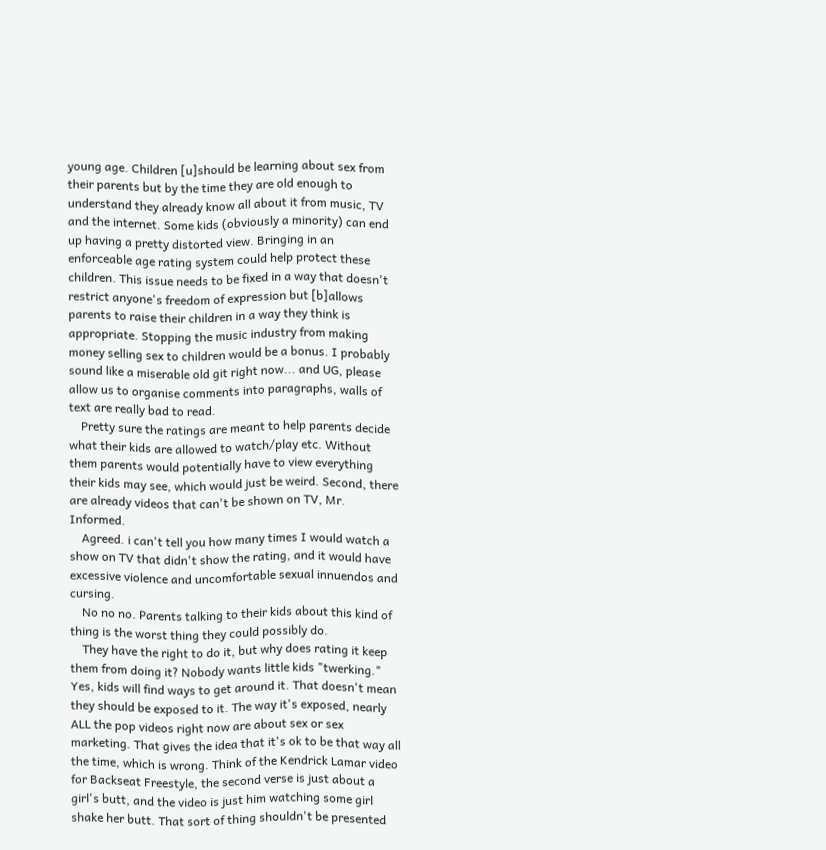young age. Children [u]should be learning about sex from their parents but by the time they are old enough to understand they already know all about it from music, TV and the internet. Some kids (obviously a minority) can end up having a pretty distorted view. Bringing in an enforceable age rating system could help protect these children. This issue needs to be fixed in a way that doesn't restrict anyone's freedom of expression but [b]allows parents to raise their children in a way they think is appropriate. Stopping the music industry from making money selling sex to children would be a bonus. I probably sound like a miserable old git right now... and UG, please allow us to organise comments into paragraphs, walls of text are really bad to read.
    Pretty sure the ratings are meant to help parents decide what their kids are allowed to watch/play etc. Without them parents would potentially have to view everything their kids may see, which would just be weird. Second, there are already videos that can't be shown on TV, Mr. Informed.
    Agreed. i can't tell you how many times I would watch a show on TV that didn't show the rating, and it would have excessive violence and uncomfortable sexual innuendos and cursing.
    No no no. Parents talking to their kids about this kind of thing is the worst thing they could possibly do.
    They have the right to do it, but why does rating it keep them from doing it? Nobody wants little kids "twerking." Yes, kids will find ways to get around it. That doesn't mean they should be exposed to it. The way it's exposed, nearly ALL the pop videos right now are about sex or sex marketing. That gives the idea that it's ok to be that way all the time, which is wrong. Think of the Kendrick Lamar video for Backseat Freestyle, the second verse is just about a girl's butt, and the video is just him watching some girl shake her butt. That sort of thing shouldn't be presented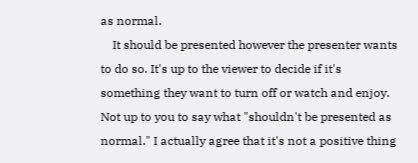as normal.
    It should be presented however the presenter wants to do so. It's up to the viewer to decide if it's something they want to turn off or watch and enjoy. Not up to you to say what "shouldn't be presented as normal." I actually agree that it's not a positive thing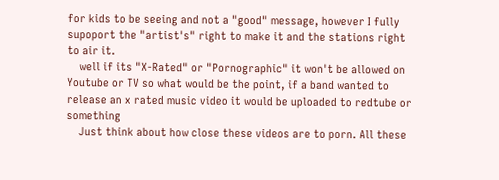for kids to be seeing and not a "good" message, however I fully supoport the "artist's" right to make it and the stations right to air it.
    well if its "X-Rated" or "Pornographic" it won't be allowed on Youtube or TV so what would be the point, if a band wanted to release an x rated music video it would be uploaded to redtube or something
    Just think about how close these videos are to porn. All these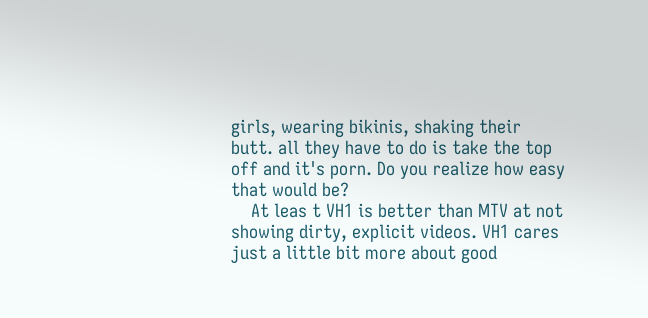girls, wearing bikinis, shaking their butt. all they have to do is take the top off and it's porn. Do you realize how easy that would be?
    At leas t VH1 is better than MTV at not showing dirty, explicit videos. VH1 cares just a little bit more about good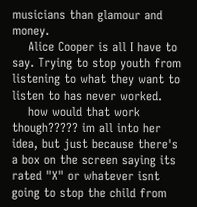musicians than glamour and money.
    Alice Cooper is all I have to say. Trying to stop youth from listening to what they want to listen to has never worked.
    how would that work though????? im all into her idea, but just because there's a box on the screen saying its rated "X" or whatever isnt going to stop the child from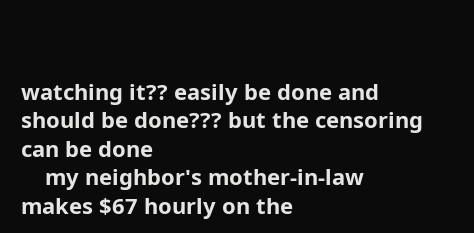watching it?? easily be done and should be done??? but the censoring can be done
    my neighbor's mother-in-law makes $67 hourly on the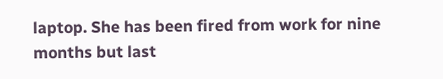laptop. She has been fired from work for nine months but last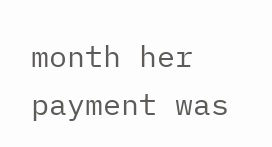month her payment was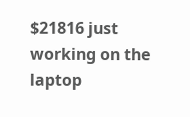$21816 just working on the laptop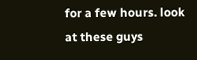for a few hours. look at these guys